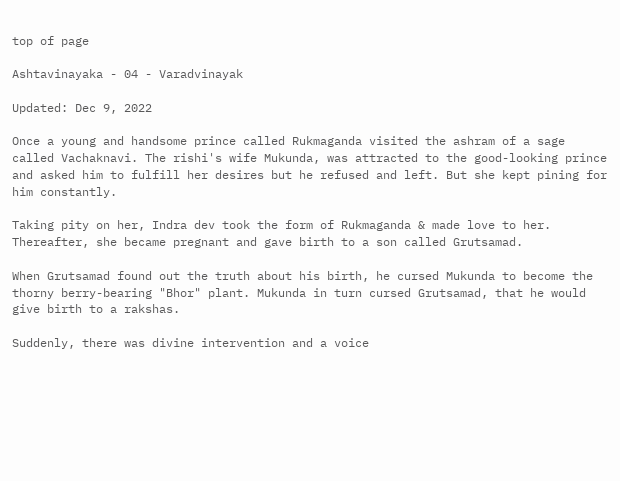top of page

Ashtavinayaka - 04 - Varadvinayak

Updated: Dec 9, 2022

Once a young and handsome prince called Rukmaganda visited the ashram of a sage called Vachaknavi. The rishi's wife Mukunda, was attracted to the good-looking prince and asked him to fulfill her desires but he refused and left. But she kept pining for him constantly.

Taking pity on her, Indra dev took the form of Rukmaganda & made love to her. Thereafter, she became pregnant and gave birth to a son called Grutsamad.

When Grutsamad found out the truth about his birth, he cursed Mukunda to become the thorny berry-bearing "Bhor" plant. Mukunda in turn cursed Grutsamad, that he would give birth to a rakshas.

Suddenly, there was divine intervention and a voice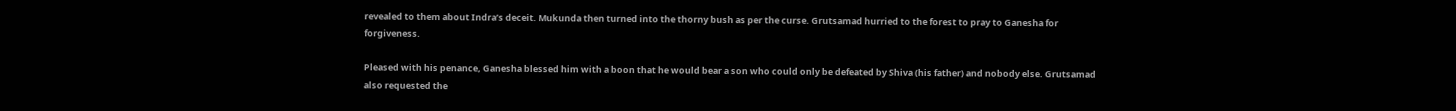revealed to them about Indra’s deceit. Mukunda then turned into the thorny bush as per the curse. Grutsamad hurried to the forest to pray to Ganesha for forgiveness.

Pleased with his penance, Ganesha blessed him with a boon that he would bear a son who could only be defeated by Shiva (his father) and nobody else. Grutsamad also requested the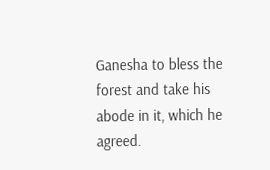Ganesha to bless the forest and take his abode in it, which he agreed.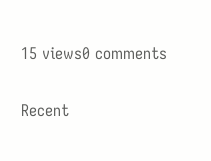15 views0 comments

Recent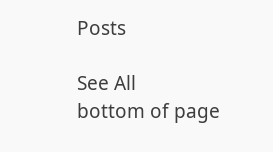Posts

See All
bottom of page